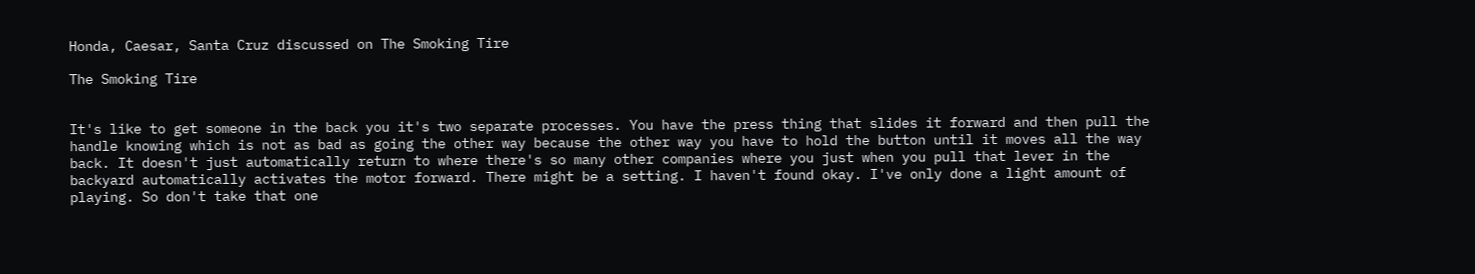Honda, Caesar, Santa Cruz discussed on The Smoking Tire

The Smoking Tire


It's like to get someone in the back you it's two separate processes. You have the press thing that slides it forward and then pull the handle knowing which is not as bad as going the other way because the other way you have to hold the button until it moves all the way back. It doesn't just automatically return to where there's so many other companies where you just when you pull that lever in the backyard automatically activates the motor forward. There might be a setting. I haven't found okay. I've only done a light amount of playing. So don't take that one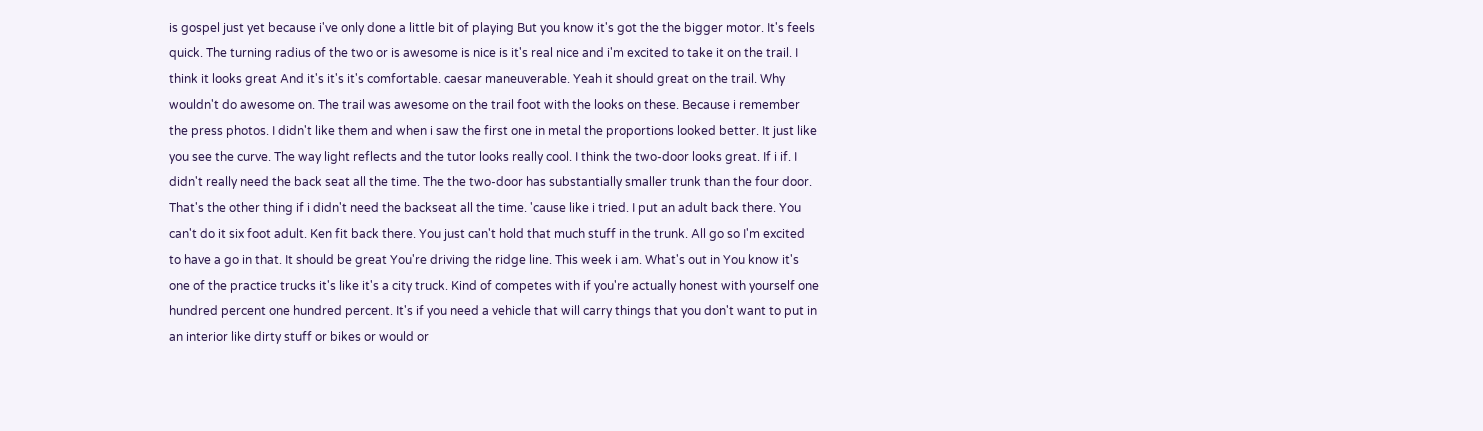is gospel just yet because i've only done a little bit of playing But you know it's got the the bigger motor. It's feels quick. The turning radius of the two or is awesome is nice is it's real nice and i'm excited to take it on the trail. I think it looks great And it's it's it's comfortable. caesar maneuverable. Yeah it should great on the trail. Why wouldn't do awesome on. The trail was awesome on the trail foot with the looks on these. Because i remember the press photos. I didn't like them and when i saw the first one in metal the proportions looked better. It just like you see the curve. The way light reflects and the tutor looks really cool. I think the two-door looks great. If i if. I didn't really need the back seat all the time. The the two-door has substantially smaller trunk than the four door. That's the other thing if i didn't need the backseat all the time. 'cause like i tried. I put an adult back there. You can't do it six foot adult. Ken fit back there. You just can't hold that much stuff in the trunk. All go so I'm excited to have a go in that. It should be great You're driving the ridge line. This week i am. What's out in You know it's one of the practice trucks it's like it's a city truck. Kind of competes with if you're actually honest with yourself one hundred percent one hundred percent. It's if you need a vehicle that will carry things that you don't want to put in an interior like dirty stuff or bikes or would or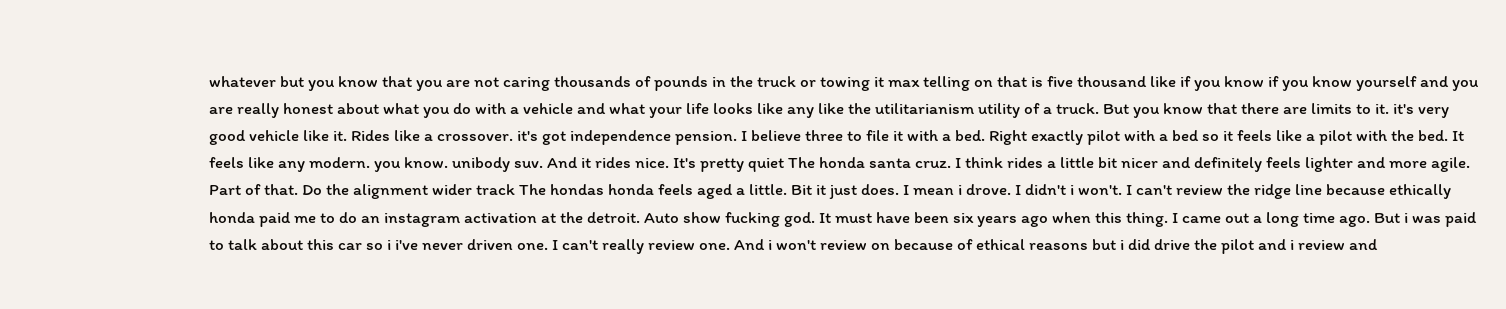whatever but you know that you are not caring thousands of pounds in the truck or towing it max telling on that is five thousand like if you know if you know yourself and you are really honest about what you do with a vehicle and what your life looks like any like the utilitarianism utility of a truck. But you know that there are limits to it. it's very good vehicle like it. Rides like a crossover. it's got independence pension. I believe three to file it with a bed. Right exactly pilot with a bed so it feels like a pilot with the bed. It feels like any modern. you know. unibody suv. And it rides nice. It's pretty quiet The honda santa cruz. I think rides a little bit nicer and definitely feels lighter and more agile. Part of that. Do the alignment wider track The hondas honda feels aged a little. Bit it just does. I mean i drove. I didn't i won't. I can't review the ridge line because ethically honda paid me to do an instagram activation at the detroit. Auto show fucking god. It must have been six years ago when this thing. I came out a long time ago. But i was paid to talk about this car so i i've never driven one. I can't really review one. And i won't review on because of ethical reasons but i did drive the pilot and i review and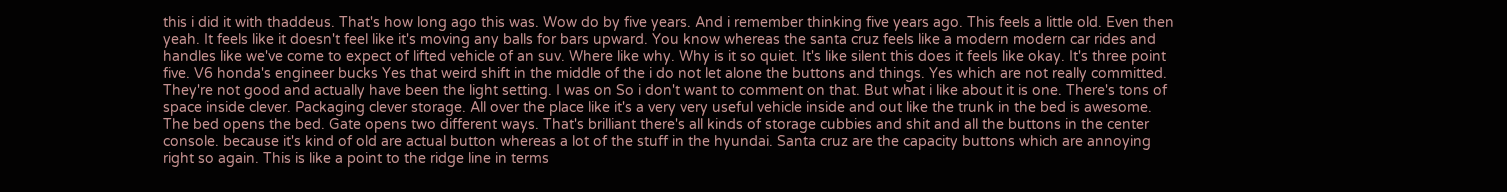this i did it with thaddeus. That's how long ago this was. Wow do by five years. And i remember thinking five years ago. This feels a little old. Even then yeah. It feels like it doesn't feel like it's moving any balls for bars upward. You know whereas the santa cruz feels like a modern modern car rides and handles like we've come to expect of lifted vehicle of an suv. Where like why. Why is it so quiet. It's like silent this does it feels like okay. It's three point five. V6 honda's engineer bucks Yes that weird shift in the middle of the i do not let alone the buttons and things. Yes which are not really committed. They're not good and actually have been the light setting. I was on So i don't want to comment on that. But what i like about it is one. There's tons of space inside clever. Packaging clever storage. All over the place like it's a very very useful vehicle inside and out like the trunk in the bed is awesome. The bed opens the bed. Gate opens two different ways. That's brilliant there's all kinds of storage cubbies and shit and all the buttons in the center console. because it's kind of old are actual button whereas a lot of the stuff in the hyundai. Santa cruz are the capacity buttons which are annoying right so again. This is like a point to the ridge line in terms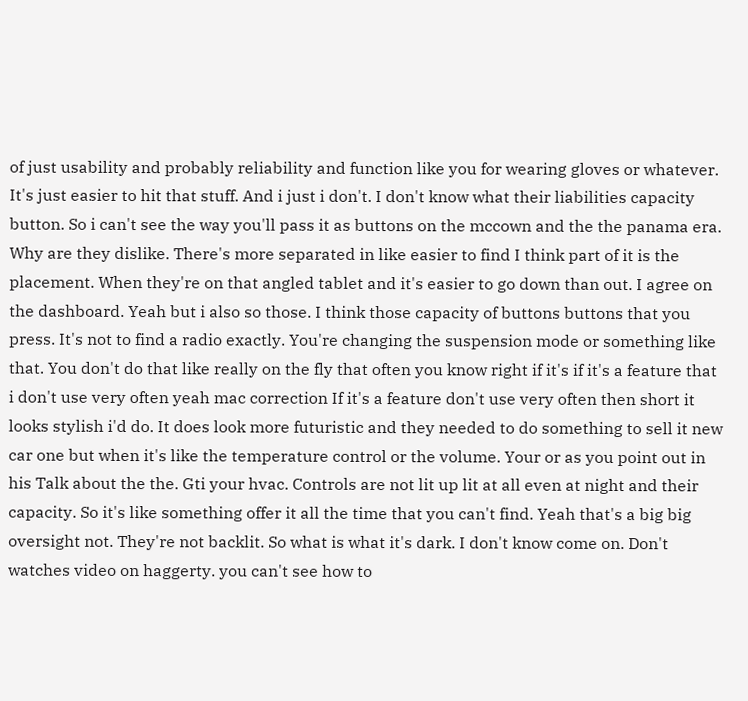of just usability and probably reliability and function like you for wearing gloves or whatever. It's just easier to hit that stuff. And i just i don't. I don't know what their liabilities capacity button. So i can't see the way you'll pass it as buttons on the mccown and the the panama era. Why are they dislike. There's more separated in like easier to find I think part of it is the placement. When they're on that angled tablet and it's easier to go down than out. I agree on the dashboard. Yeah but i also so those. I think those capacity of buttons buttons that you press. It's not to find a radio exactly. You're changing the suspension mode or something like that. You don't do that like really on the fly that often you know right if it's if it's a feature that i don't use very often yeah mac correction If it's a feature don't use very often then short it looks stylish i'd do. It does look more futuristic and they needed to do something to sell it new car one but when it's like the temperature control or the volume. Your or as you point out in his Talk about the the. Gti your hvac. Controls are not lit up lit at all even at night and their capacity. So it's like something offer it all the time that you can't find. Yeah that's a big big oversight not. They're not backlit. So what is what it's dark. I don't know come on. Don't watches video on haggerty. you can't see how to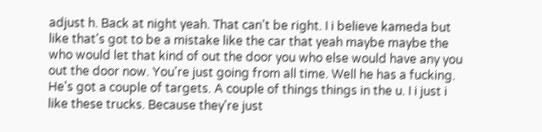adjust h. Back at night yeah. That can't be right. I i believe kameda but like that's got to be a mistake like the car that yeah maybe maybe the who would let that kind of out the door you who else would have any you out the door now. You're just going from all time. Well he has a fucking. He's got a couple of targets. A couple of things things in the u. I i just i like these trucks. Because they're just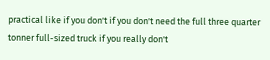practical like if you don't if you don't need the full three quarter tonner full-sized truck if you really don't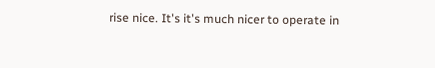rise nice. It's it's much nicer to operate in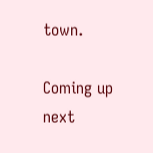town.

Coming up next